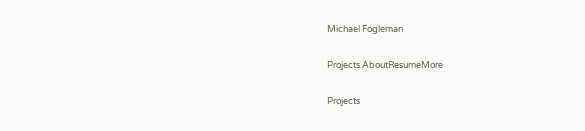Michael Fogleman

Projects AboutResumeMore

Projects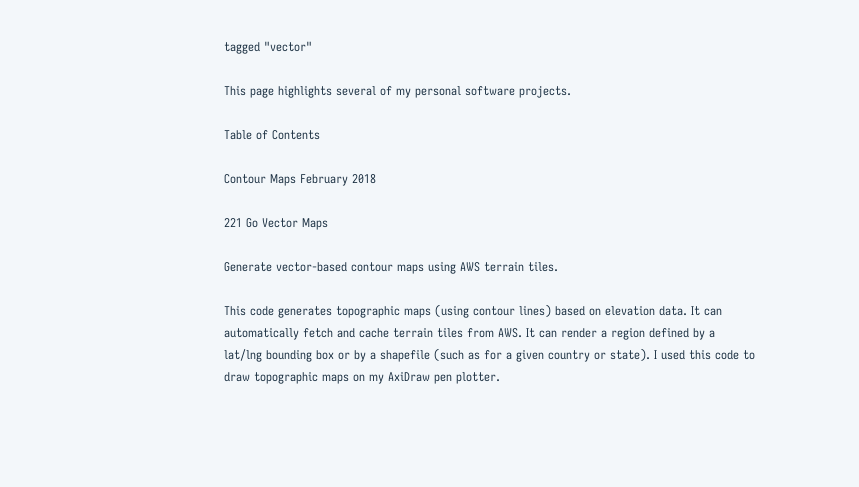tagged "vector"

This page highlights several of my personal software projects.

Table of Contents

Contour Maps February 2018

221 Go Vector Maps

Generate vector-based contour maps using AWS terrain tiles.

This code generates topographic maps (using contour lines) based on elevation data. It can automatically fetch and cache terrain tiles from AWS. It can render a region defined by a lat/lng bounding box or by a shapefile (such as for a given country or state). I used this code to draw topographic maps on my AxiDraw pen plotter.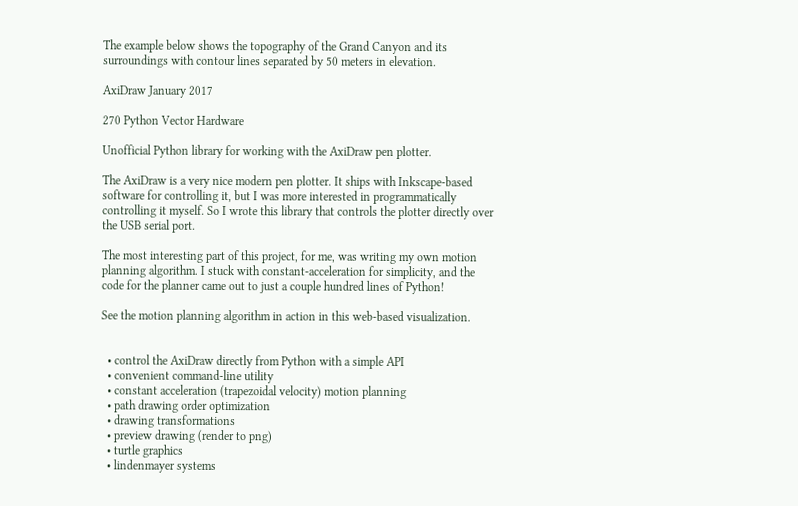The example below shows the topography of the Grand Canyon and its surroundings with contour lines separated by 50 meters in elevation.

AxiDraw January 2017

270 Python Vector Hardware

Unofficial Python library for working with the AxiDraw pen plotter.

The AxiDraw is a very nice modern pen plotter. It ships with Inkscape-based software for controlling it, but I was more interested in programmatically controlling it myself. So I wrote this library that controls the plotter directly over the USB serial port.

The most interesting part of this project, for me, was writing my own motion planning algorithm. I stuck with constant-acceleration for simplicity, and the code for the planner came out to just a couple hundred lines of Python!

See the motion planning algorithm in action in this web-based visualization.


  • control the AxiDraw directly from Python with a simple API
  • convenient command-line utility
  • constant acceleration (trapezoidal velocity) motion planning
  • path drawing order optimization
  • drawing transformations
  • preview drawing (render to png)
  • turtle graphics
  • lindenmayer systems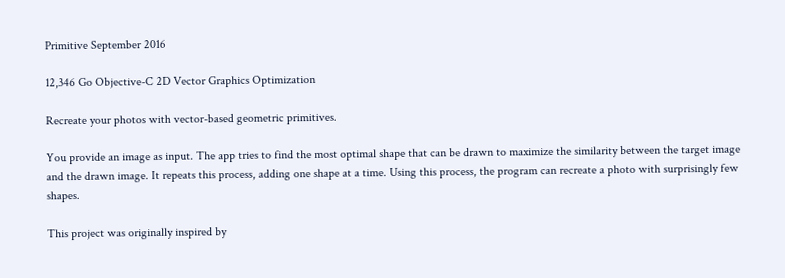Primitive September 2016

12,346 Go Objective-C 2D Vector Graphics Optimization

Recreate your photos with vector-based geometric primitives.

You provide an image as input. The app tries to find the most optimal shape that can be drawn to maximize the similarity between the target image and the drawn image. It repeats this process, adding one shape at a time. Using this process, the program can recreate a photo with surprisingly few shapes.

This project was originally inspired by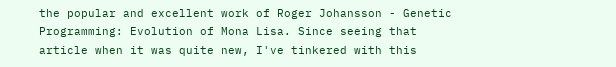the popular and excellent work of Roger Johansson - Genetic Programming: Evolution of Mona Lisa. Since seeing that article when it was quite new, I've tinkered with this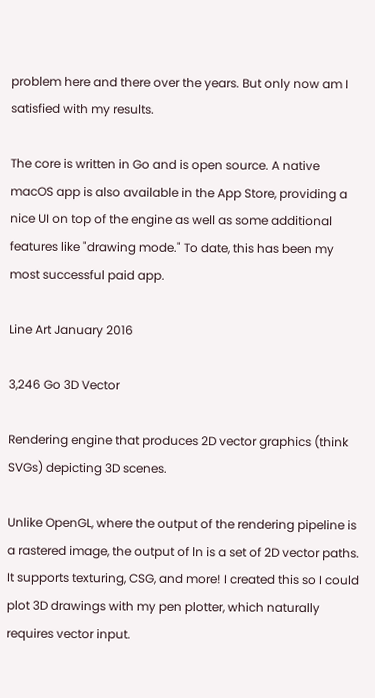problem here and there over the years. But only now am I satisfied with my results.

The core is written in Go and is open source. A native macOS app is also available in the App Store, providing a nice UI on top of the engine as well as some additional features like "drawing mode." To date, this has been my most successful paid app.

Line Art January 2016

3,246 Go 3D Vector

Rendering engine that produces 2D vector graphics (think SVGs) depicting 3D scenes.

Unlike OpenGL, where the output of the rendering pipeline is a rastered image, the output of ln is a set of 2D vector paths. It supports texturing, CSG, and more! I created this so I could plot 3D drawings with my pen plotter, which naturally requires vector input.